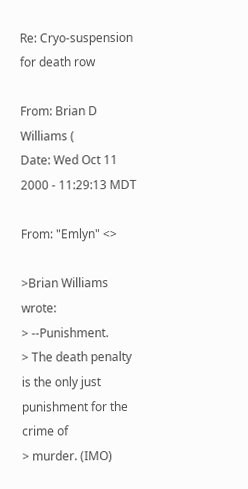Re: Cryo-suspension for death row

From: Brian D Williams (
Date: Wed Oct 11 2000 - 11:29:13 MDT

From: "Emlyn" <>

>Brian Williams wrote:
> --Punishment.
> The death penalty is the only just punishment for the crime of
> murder. (IMO)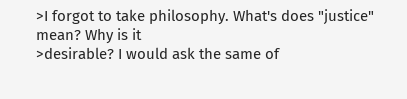>I forgot to take philosophy. What's does "justice" mean? Why is it
>desirable? I would ask the same of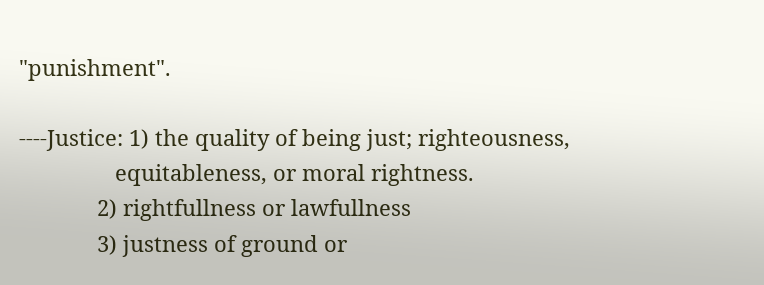"punishment".

----Justice: 1) the quality of being just; righteousness,
                equitableness, or moral rightness.
             2) rightfullness or lawfullness
             3) justness of ground or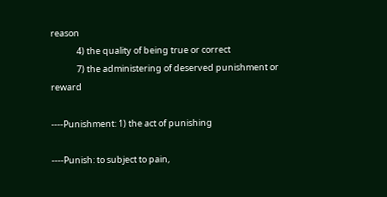reason
             4) the quality of being true or correct
             7) the administering of deserved punishment or reward

----Punishment: 1) the act of punishing

----Punish: to subject to pain,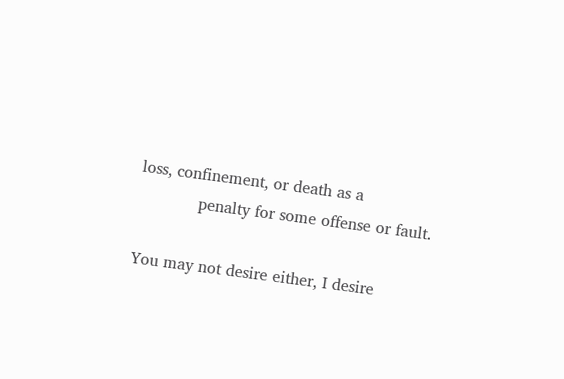loss, confinement, or death as a
            penalty for some offense or fault.

You may not desire either, I desire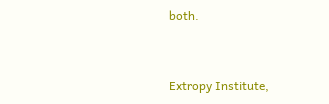both.


Extropy Institute,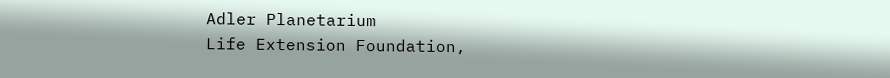Adler Planetarium
Life Extension Foundation,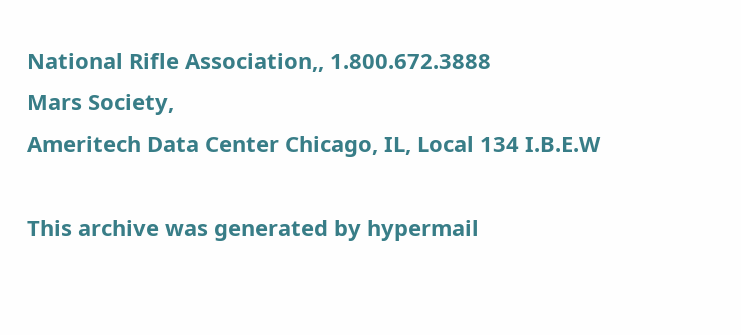National Rifle Association,, 1.800.672.3888
Mars Society,
Ameritech Data Center Chicago, IL, Local 134 I.B.E.W

This archive was generated by hypermail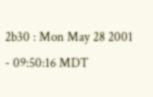2b30 : Mon May 28 2001 - 09:50:16 MDT